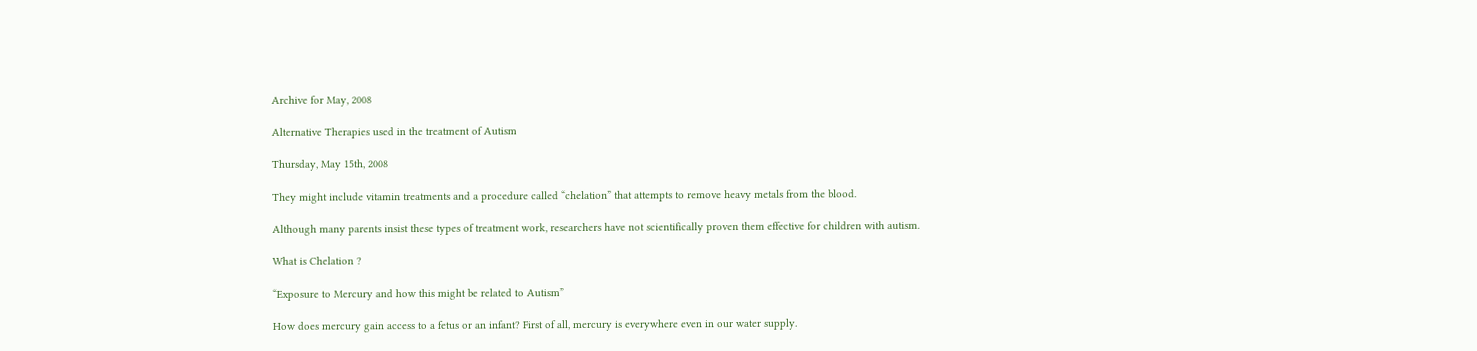Archive for May, 2008

Alternative Therapies used in the treatment of Autism

Thursday, May 15th, 2008

They might include vitamin treatments and a procedure called “chelation” that attempts to remove heavy metals from the blood.

Although many parents insist these types of treatment work, researchers have not scientifically proven them effective for children with autism.

What is Chelation ?

“Exposure to Mercury and how this might be related to Autism”

How does mercury gain access to a fetus or an infant? First of all, mercury is everywhere even in our water supply.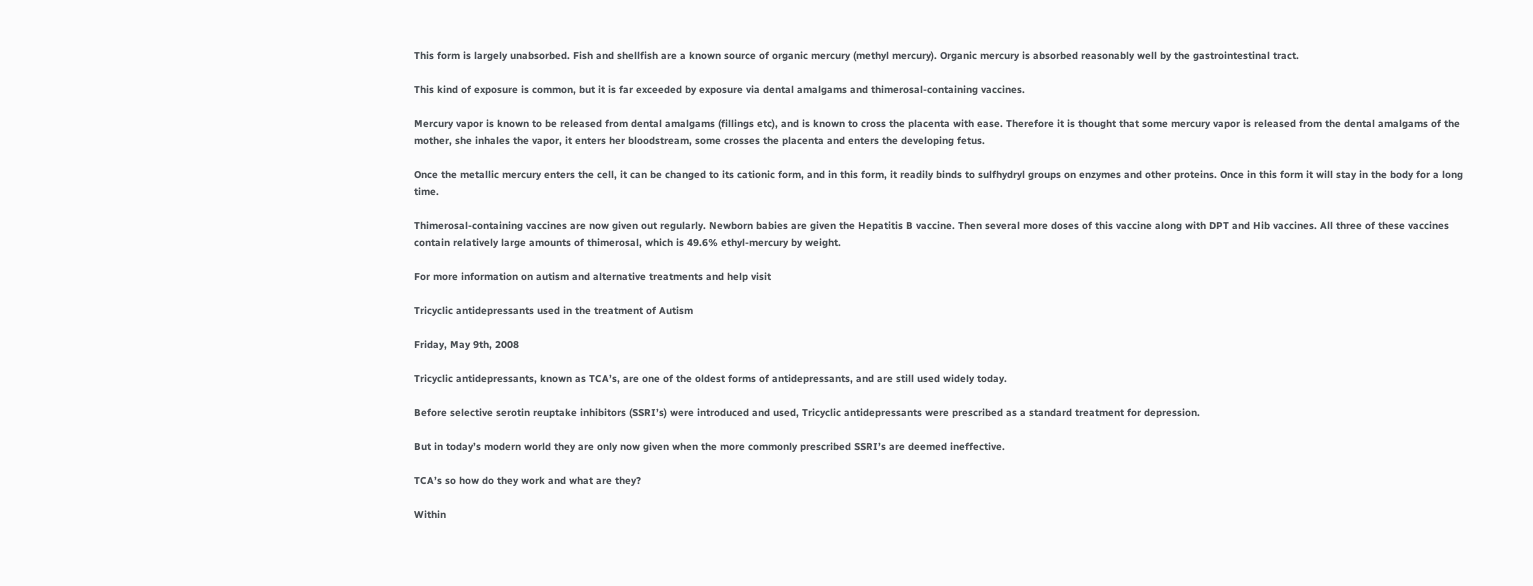This form is largely unabsorbed. Fish and shellfish are a known source of organic mercury (methyl mercury). Organic mercury is absorbed reasonably well by the gastrointestinal tract.

This kind of exposure is common, but it is far exceeded by exposure via dental amalgams and thimerosal-containing vaccines.

Mercury vapor is known to be released from dental amalgams (fillings etc), and is known to cross the placenta with ease. Therefore it is thought that some mercury vapor is released from the dental amalgams of the mother, she inhales the vapor, it enters her bloodstream, some crosses the placenta and enters the developing fetus.

Once the metallic mercury enters the cell, it can be changed to its cationic form, and in this form, it readily binds to sulfhydryl groups on enzymes and other proteins. Once in this form it will stay in the body for a long time.

Thimerosal-containing vaccines are now given out regularly. Newborn babies are given the Hepatitis B vaccine. Then several more doses of this vaccine along with DPT and Hib vaccines. All three of these vaccines contain relatively large amounts of thimerosal, which is 49.6% ethyl-mercury by weight.

For more information on autism and alternative treatments and help visit

Tricyclic antidepressants used in the treatment of Autism

Friday, May 9th, 2008

Tricyclic antidepressants, known as TCA’s, are one of the oldest forms of antidepressants, and are still used widely today.

Before selective serotin reuptake inhibitors (SSRI’s) were introduced and used, Tricyclic antidepressants were prescribed as a standard treatment for depression.

But in today’s modern world they are only now given when the more commonly prescribed SSRI’s are deemed ineffective.

TCA’s so how do they work and what are they?

Within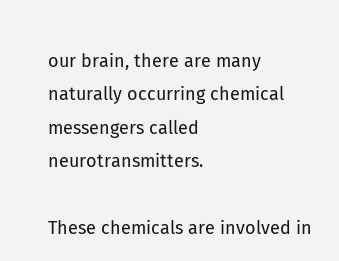our brain, there are many naturally occurring chemical messengers called neurotransmitters.

These chemicals are involved in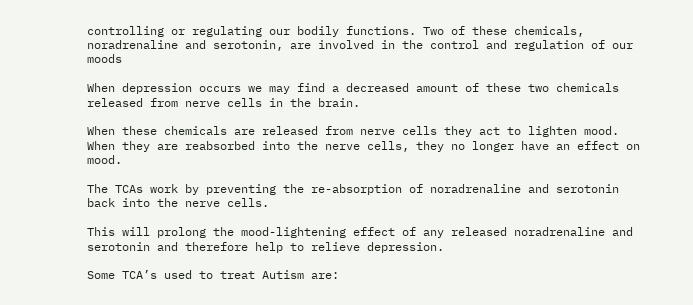controlling or regulating our bodily functions. Two of these chemicals, noradrenaline and serotonin, are involved in the control and regulation of our moods

When depression occurs we may find a decreased amount of these two chemicals released from nerve cells in the brain.

When these chemicals are released from nerve cells they act to lighten mood. When they are reabsorbed into the nerve cells, they no longer have an effect on mood.

The TCAs work by preventing the re-absorption of noradrenaline and serotonin back into the nerve cells.

This will prolong the mood-lightening effect of any released noradrenaline and serotonin and therefore help to relieve depression.

Some TCA’s used to treat Autism are: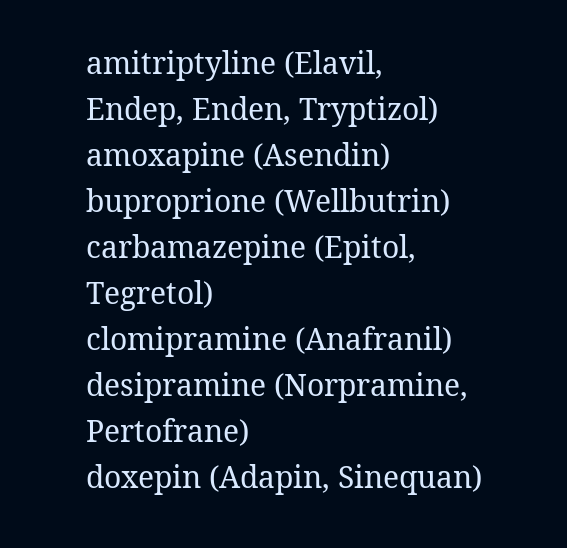amitriptyline (Elavil, Endep, Enden, Tryptizol)
amoxapine (Asendin)
buproprione (Wellbutrin)
carbamazepine (Epitol, Tegretol)
clomipramine (Anafranil)
desipramine (Norpramine, Pertofrane)
doxepin (Adapin, Sinequan)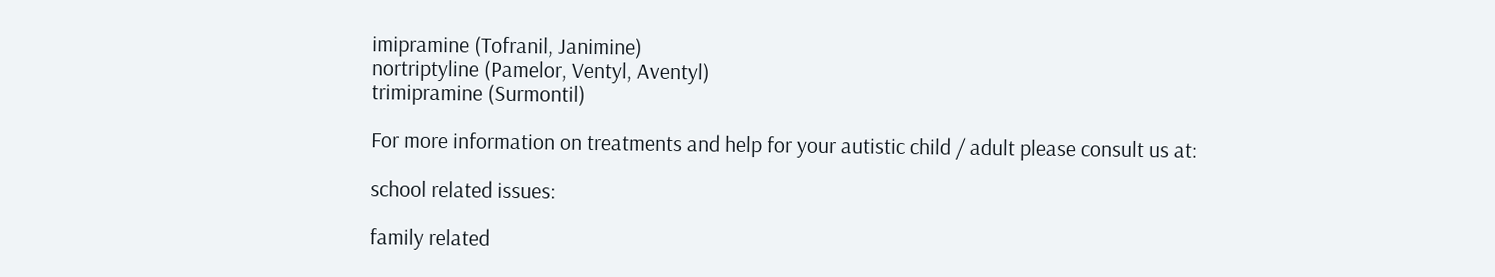imipramine (Tofranil, Janimine)
nortriptyline (Pamelor, Ventyl, Aventyl)
trimipramine (Surmontil)

For more information on treatments and help for your autistic child / adult please consult us at:

school related issues:

family related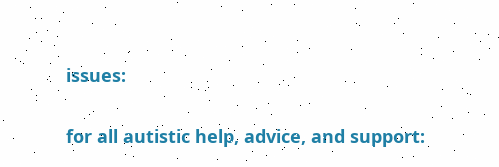issues:

for all autistic help, advice, and support: